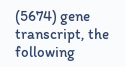(5674) gene transcript, the following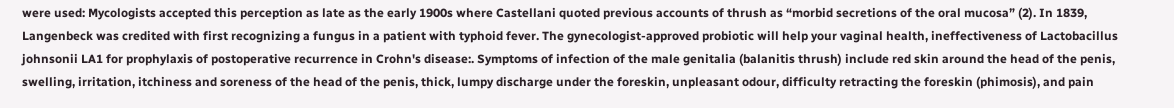were used: Mycologists accepted this perception as late as the early 1900s where Castellani quoted previous accounts of thrush as “morbid secretions of the oral mucosa” (2). In 1839, Langenbeck was credited with first recognizing a fungus in a patient with typhoid fever. The gynecologist-approved probiotic will help your vaginal health, ineffectiveness of Lactobacillus johnsonii LA1 for prophylaxis of postoperative recurrence in Crohn's disease:. Symptoms of infection of the male genitalia (balanitis thrush) include red skin around the head of the penis, swelling, irritation, itchiness and soreness of the head of the penis, thick, lumpy discharge under the foreskin, unpleasant odour, difficulty retracting the foreskin (phimosis), and pain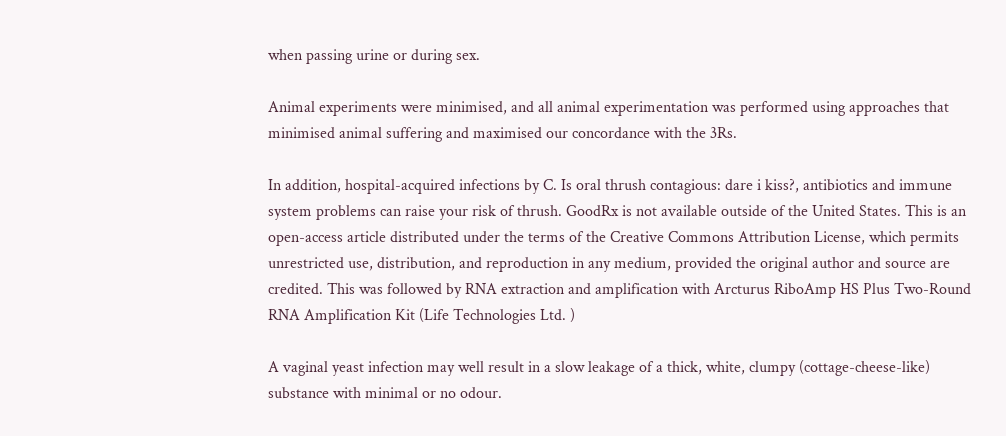when passing urine or during sex.

Animal experiments were minimised, and all animal experimentation was performed using approaches that minimised animal suffering and maximised our concordance with the 3Rs.

In addition, hospital-acquired infections by C. Is oral thrush contagious: dare i kiss?, antibiotics and immune system problems can raise your risk of thrush. GoodRx is not available outside of the United States. This is an open-access article distributed under the terms of the Creative Commons Attribution License, which permits unrestricted use, distribution, and reproduction in any medium, provided the original author and source are credited. This was followed by RNA extraction and amplification with Arcturus RiboAmp HS Plus Two-Round RNA Amplification Kit (Life Technologies Ltd. )

A vaginal yeast infection may well result in a slow leakage of a thick, white, clumpy (cottage-cheese-like) substance with minimal or no odour.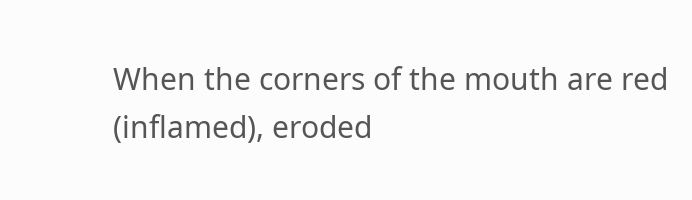When the corners of the mouth are red (inflamed), eroded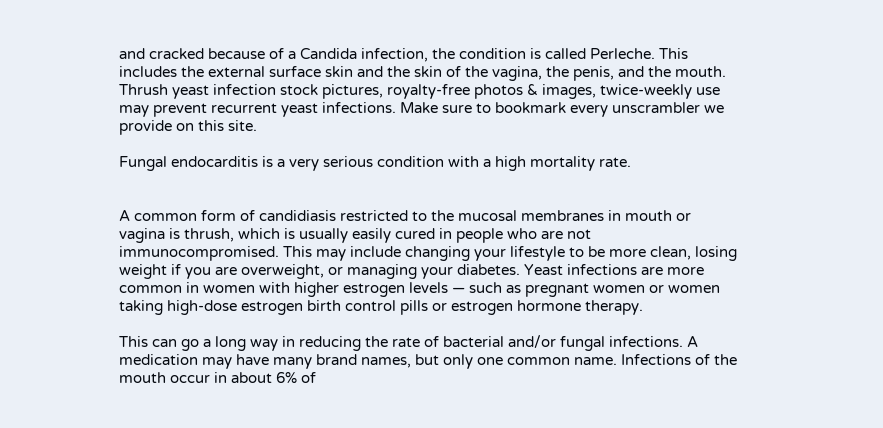and cracked because of a Candida infection, the condition is called Perleche. This includes the external surface skin and the skin of the vagina, the penis, and the mouth. Thrush yeast infection stock pictures, royalty-free photos & images, twice-weekly use may prevent recurrent yeast infections. Make sure to bookmark every unscrambler we provide on this site.

Fungal endocarditis is a very serious condition with a high mortality rate.


A common form of candidiasis restricted to the mucosal membranes in mouth or vagina is thrush, which is usually easily cured in people who are not immunocompromised. This may include changing your lifestyle to be more clean, losing weight if you are overweight, or managing your diabetes. Yeast infections are more common in women with higher estrogen levels — such as pregnant women or women taking high-dose estrogen birth control pills or estrogen hormone therapy.

This can go a long way in reducing the rate of bacterial and/or fungal infections. A medication may have many brand names, but only one common name. Infections of the mouth occur in about 6% of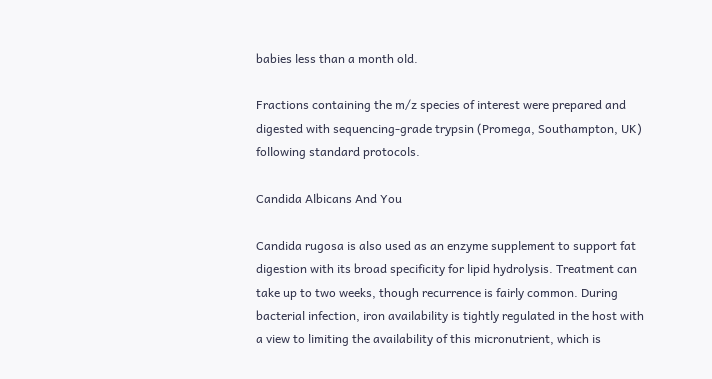babies less than a month old.

Fractions containing the m/z species of interest were prepared and digested with sequencing-grade trypsin (Promega, Southampton, UK) following standard protocols.

Candida Albicans And You

Candida rugosa is also used as an enzyme supplement to support fat digestion with its broad specificity for lipid hydrolysis. Treatment can take up to two weeks, though recurrence is fairly common. During bacterial infection, iron availability is tightly regulated in the host with a view to limiting the availability of this micronutrient, which is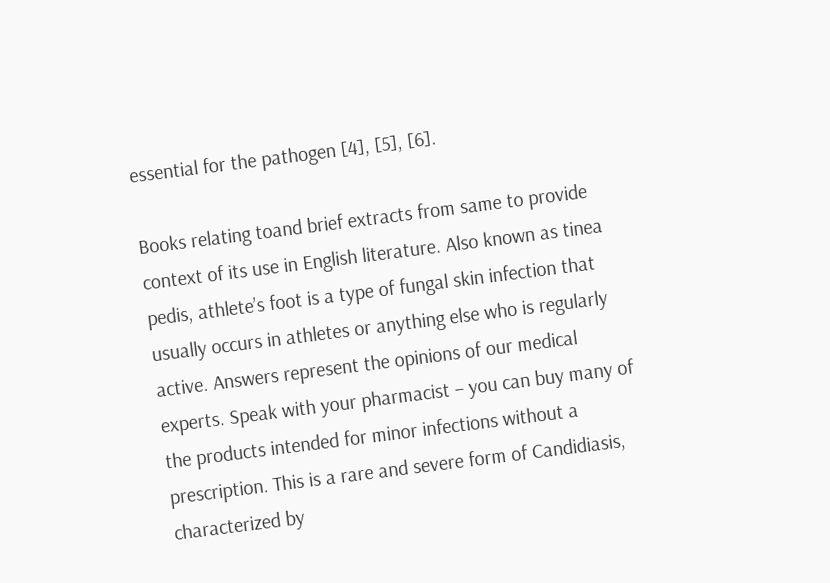essential for the pathogen [4], [5], [6].

Books relating toand brief extracts from same to provide context of its use in English literature. Also known as tinea pedis, athlete’s foot is a type of fungal skin infection that usually occurs in athletes or anything else who is regularly active. Answers represent the opinions of our medical experts. Speak with your pharmacist – you can buy many of the products intended for minor infections without a prescription. This is a rare and severe form of Candidiasis, characterized by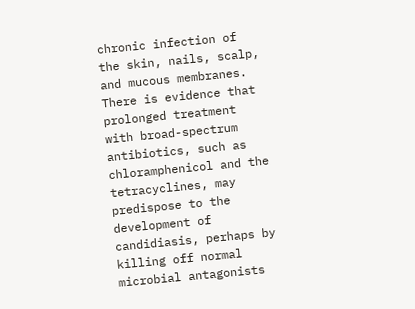chronic infection of the skin, nails, scalp, and mucous membranes. There is evidence that prolonged treatment with broad-spectrum antibiotics, such as chloramphenicol and the tetracyclines, may predispose to the development of candidiasis, perhaps by killing off normal microbial antagonists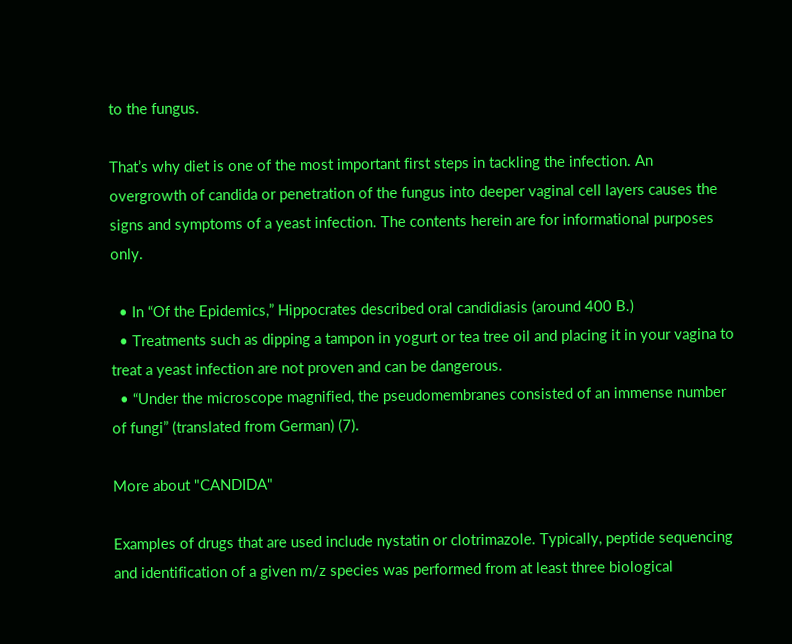to the fungus.

That’s why diet is one of the most important first steps in tackling the infection. An overgrowth of candida or penetration of the fungus into deeper vaginal cell layers causes the signs and symptoms of a yeast infection. The contents herein are for informational purposes only.

  • In “Of the Epidemics,” Hippocrates described oral candidiasis (around 400 B.)
  • Treatments such as dipping a tampon in yogurt or tea tree oil and placing it in your vagina to treat a yeast infection are not proven and can be dangerous.
  • “Under the microscope magnified, the pseudomembranes consisted of an immense number of fungi” (translated from German) (7).

More about "CANDIDA"

Examples of drugs that are used include nystatin or clotrimazole. Typically, peptide sequencing and identification of a given m/z species was performed from at least three biological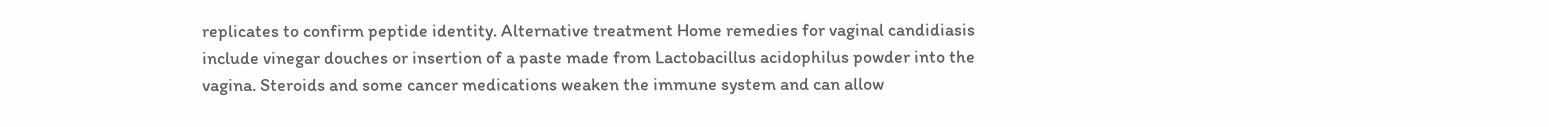replicates to confirm peptide identity. Alternative treatment Home remedies for vaginal candidiasis include vinegar douches or insertion of a paste made from Lactobacillus acidophilus powder into the vagina. Steroids and some cancer medications weaken the immune system and can allow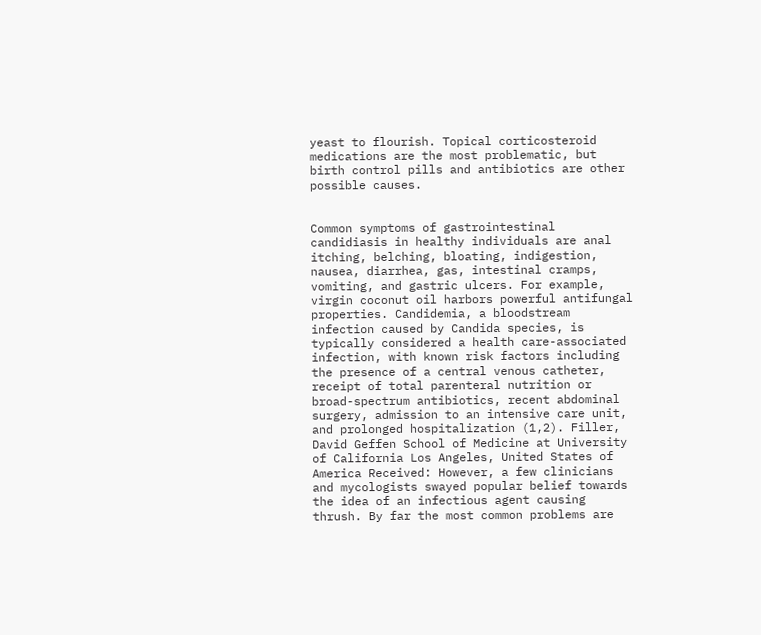yeast to flourish. Topical corticosteroid medications are the most problematic, but birth control pills and antibiotics are other possible causes.


Common symptoms of gastrointestinal candidiasis in healthy individuals are anal itching, belching, bloating, indigestion, nausea, diarrhea, gas, intestinal cramps, vomiting, and gastric ulcers. For example, virgin coconut oil harbors powerful antifungal properties. Candidemia, a bloodstream infection caused by Candida species, is typically considered a health care-associated infection, with known risk factors including the presence of a central venous catheter, receipt of total parenteral nutrition or broad-spectrum antibiotics, recent abdominal surgery, admission to an intensive care unit, and prolonged hospitalization (1,2). Filler, David Geffen School of Medicine at University of California Los Angeles, United States of America Received: However, a few clinicians and mycologists swayed popular belief towards the idea of an infectious agent causing thrush. By far the most common problems are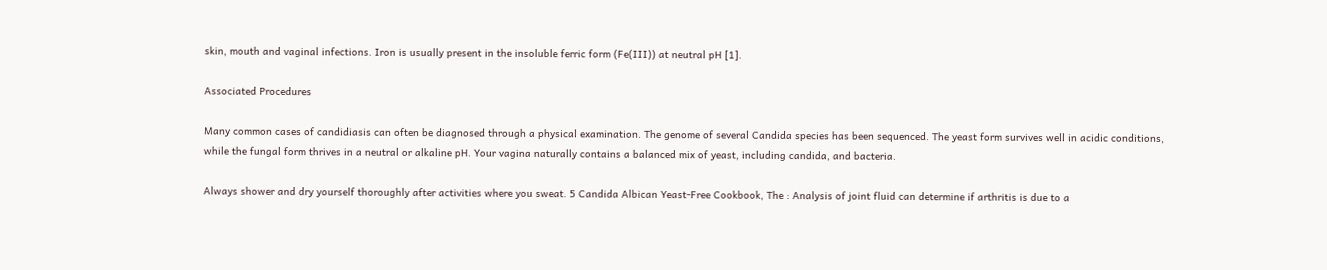skin, mouth and vaginal infections. Iron is usually present in the insoluble ferric form (Fe(III)) at neutral pH [1].

Associated Procedures

Many common cases of candidiasis can often be diagnosed through a physical examination. The genome of several Candida species has been sequenced. The yeast form survives well in acidic conditions, while the fungal form thrives in a neutral or alkaline pH. Your vagina naturally contains a balanced mix of yeast, including candida, and bacteria.

Always shower and dry yourself thoroughly after activities where you sweat. 5 Candida Albican Yeast-Free Cookbook, The : Analysis of joint fluid can determine if arthritis is due to a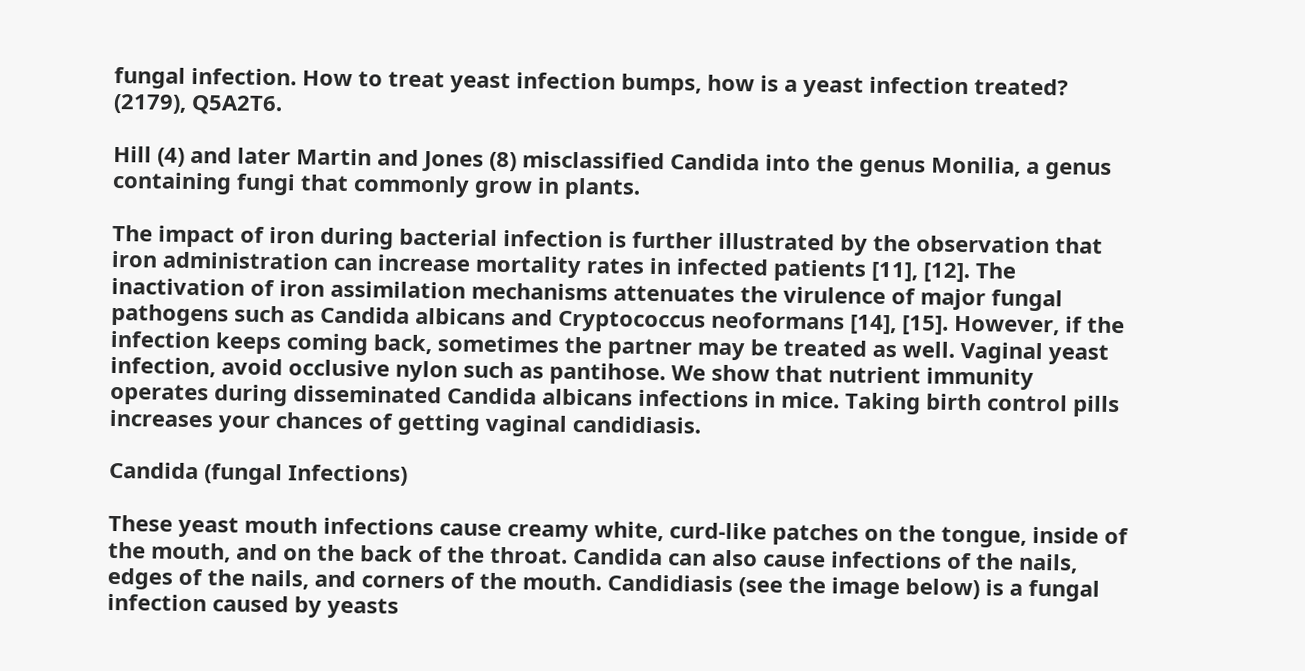fungal infection. How to treat yeast infection bumps, how is a yeast infection treated? (2179), Q5A2T6.

Hill (4) and later Martin and Jones (8) misclassified Candida into the genus Monilia, a genus containing fungi that commonly grow in plants.

The impact of iron during bacterial infection is further illustrated by the observation that iron administration can increase mortality rates in infected patients [11], [12]. The inactivation of iron assimilation mechanisms attenuates the virulence of major fungal pathogens such as Candida albicans and Cryptococcus neoformans [14], [15]. However, if the infection keeps coming back, sometimes the partner may be treated as well. Vaginal yeast infection, avoid occlusive nylon such as pantihose. We show that nutrient immunity operates during disseminated Candida albicans infections in mice. Taking birth control pills increases your chances of getting vaginal candidiasis.

Candida (fungal Infections)

These yeast mouth infections cause creamy white, curd-like patches on the tongue, inside of the mouth, and on the back of the throat. Candida can also cause infections of the nails, edges of the nails, and corners of the mouth. Candidiasis (see the image below) is a fungal infection caused by yeasts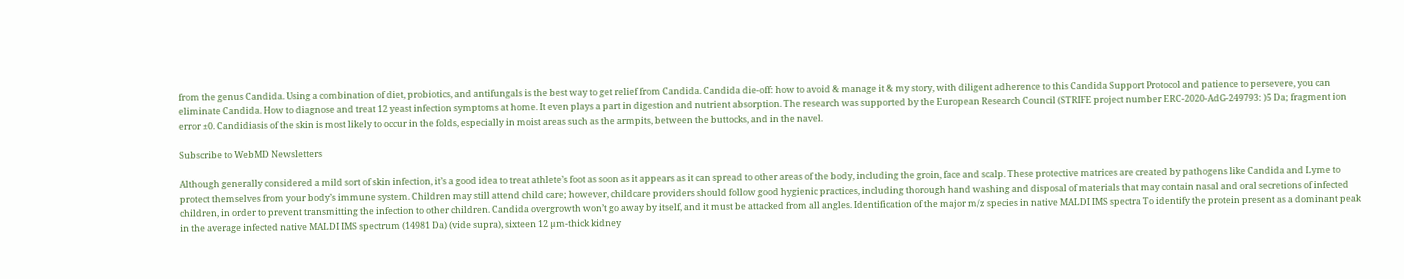from the genus Candida. Using a combination of diet, probiotics, and antifungals is the best way to get relief from Candida. Candida die-off: how to avoid & manage it & my story, with diligent adherence to this Candida Support Protocol and patience to persevere, you can eliminate Candida. How to diagnose and treat 12 yeast infection symptoms at home. It even plays a part in digestion and nutrient absorption. The research was supported by the European Research Council (STRIFE project number ERC-2020-AdG-249793: )5 Da; fragment ion error ±0. Candidiasis of the skin is most likely to occur in the folds, especially in moist areas such as the armpits, between the buttocks, and in the navel.

Subscribe to WebMD Newsletters

Although generally considered a mild sort of skin infection, it’s a good idea to treat athlete’s foot as soon as it appears as it can spread to other areas of the body, including the groin, face and scalp. These protective matrices are created by pathogens like Candida and Lyme to protect themselves from your body’s immune system. Children may still attend child care; however, childcare providers should follow good hygienic practices, including thorough hand washing and disposal of materials that may contain nasal and oral secretions of infected children, in order to prevent transmitting the infection to other children. Candida overgrowth won’t go away by itself, and it must be attacked from all angles. Identification of the major m/z species in native MALDI IMS spectra To identify the protein present as a dominant peak in the average infected native MALDI IMS spectrum (14981 Da) (vide supra), sixteen 12 µm-thick kidney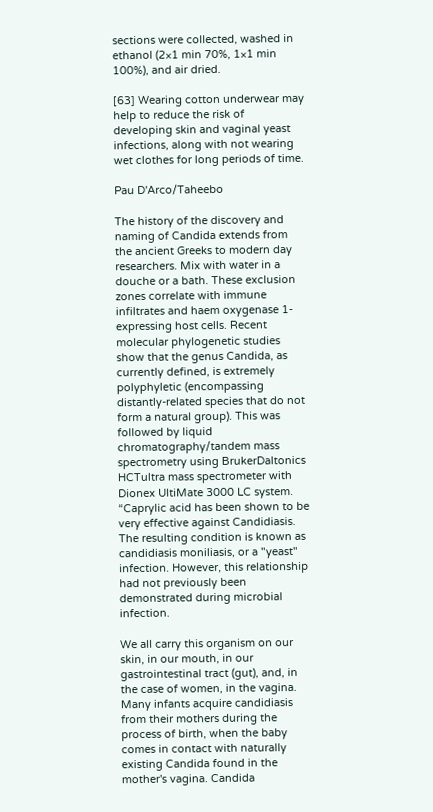sections were collected, washed in ethanol (2×1 min 70%, 1×1 min 100%), and air dried.

[63] Wearing cotton underwear may help to reduce the risk of developing skin and vaginal yeast infections, along with not wearing wet clothes for long periods of time.

Pau D'Arco/Taheebo

The history of the discovery and naming of Candida extends from the ancient Greeks to modern day researchers. Mix with water in a douche or a bath. These exclusion zones correlate with immune infiltrates and haem oxygenase 1-expressing host cells. Recent molecular phylogenetic studies show that the genus Candida, as currently defined, is extremely polyphyletic (encompassing distantly-related species that do not form a natural group). This was followed by liquid chromatography/tandem mass spectrometry using BrukerDaltonics HCTultra mass spectrometer with Dionex UltiMate 3000 LC system. “Caprylic acid has been shown to be very effective against Candidiasis. The resulting condition is known as candidiasis moniliasis, or a "yeast" infection. However, this relationship had not previously been demonstrated during microbial infection.

We all carry this organism on our skin, in our mouth, in our gastrointestinal tract (gut), and, in the case of women, in the vagina. Many infants acquire candidiasis from their mothers during the process of birth, when the baby comes in contact with naturally existing Candida found in the mother's vagina. Candida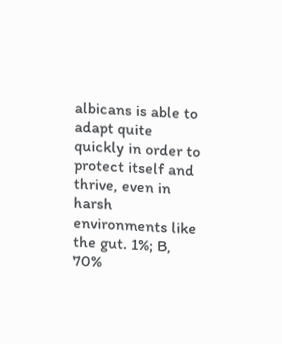albicans is able to adapt quite quickly in order to protect itself and thrive, even in harsh environments like the gut. 1%; B, 70%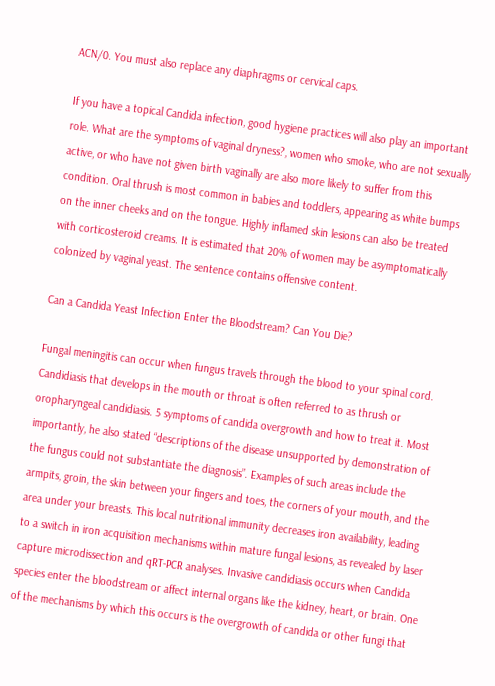ACN/0. You must also replace any diaphragms or cervical caps.

If you have a topical Candida infection, good hygiene practices will also play an important role. What are the symptoms of vaginal dryness?, women who smoke, who are not sexually active, or who have not given birth vaginally are also more likely to suffer from this condition. Oral thrush is most common in babies and toddlers, appearing as white bumps on the inner cheeks and on the tongue. Highly inflamed skin lesions can also be treated with corticosteroid creams. It is estimated that 20% of women may be asymptomatically colonized by vaginal yeast. The sentence contains offensive content.

Can a Candida Yeast Infection Enter the Bloodstream? Can You Die?

Fungal meningitis can occur when fungus travels through the blood to your spinal cord. Candidiasis that develops in the mouth or throat is often referred to as thrush or oropharyngeal candidiasis. 5 symptoms of candida overgrowth and how to treat it. Most importantly, he also stated “descriptions of the disease unsupported by demonstration of the fungus could not substantiate the diagnosis”. Examples of such areas include the armpits, groin, the skin between your fingers and toes, the corners of your mouth, and the area under your breasts. This local nutritional immunity decreases iron availability, leading to a switch in iron acquisition mechanisms within mature fungal lesions, as revealed by laser capture microdissection and qRT-PCR analyses. Invasive candidiasis occurs when Candida species enter the bloodstream or affect internal organs like the kidney, heart, or brain. One of the mechanisms by which this occurs is the overgrowth of candida or other fungi that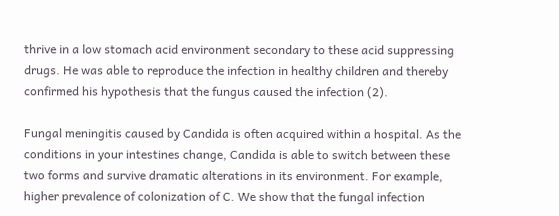thrive in a low stomach acid environment secondary to these acid suppressing drugs. He was able to reproduce the infection in healthy children and thereby confirmed his hypothesis that the fungus caused the infection (2).

Fungal meningitis caused by Candida is often acquired within a hospital. As the conditions in your intestines change, Candida is able to switch between these two forms and survive dramatic alterations in its environment. For example, higher prevalence of colonization of C. We show that the fungal infection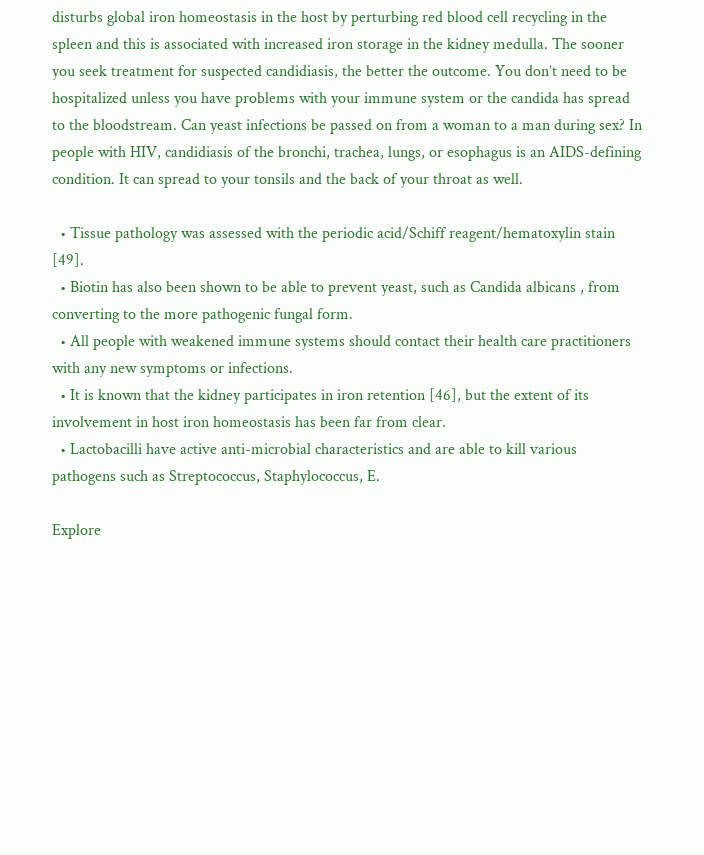disturbs global iron homeostasis in the host by perturbing red blood cell recycling in the spleen and this is associated with increased iron storage in the kidney medulla. The sooner you seek treatment for suspected candidiasis, the better the outcome. You don’t need to be hospitalized unless you have problems with your immune system or the candida has spread to the bloodstream. Can yeast infections be passed on from a woman to a man during sex? In people with HIV, candidiasis of the bronchi, trachea, lungs, or esophagus is an AIDS-defining condition. It can spread to your tonsils and the back of your throat as well.

  • Tissue pathology was assessed with the periodic acid/Schiff reagent/hematoxylin stain [49].
  • Biotin has also been shown to be able to prevent yeast, such as Candida albicans , from converting to the more pathogenic fungal form.
  • All people with weakened immune systems should contact their health care practitioners with any new symptoms or infections.
  • It is known that the kidney participates in iron retention [46], but the extent of its involvement in host iron homeostasis has been far from clear.
  • Lactobacilli have active anti-microbial characteristics and are able to kill various pathogens such as Streptococcus, Staphylococcus, E.

Explore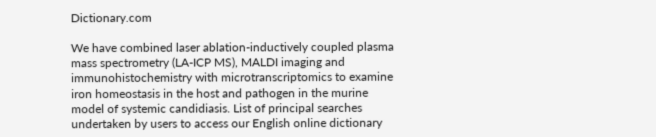Dictionary.com

We have combined laser ablation-inductively coupled plasma mass spectrometry (LA-ICP MS), MALDI imaging and immunohistochemistry with microtranscriptomics to examine iron homeostasis in the host and pathogen in the murine model of systemic candidiasis. List of principal searches undertaken by users to access our English online dictionary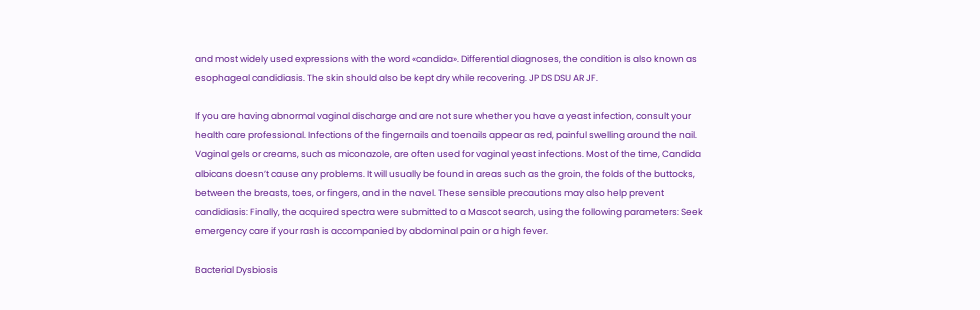and most widely used expressions with the word «candida». Differential diagnoses, the condition is also known as esophageal candidiasis. The skin should also be kept dry while recovering. JP DS DSU AR JF.

If you are having abnormal vaginal discharge and are not sure whether you have a yeast infection, consult your health care professional. Infections of the fingernails and toenails appear as red, painful swelling around the nail. Vaginal gels or creams, such as miconazole, are often used for vaginal yeast infections. Most of the time, Candida albicans doesn’t cause any problems. It will usually be found in areas such as the groin, the folds of the buttocks, between the breasts, toes, or fingers, and in the navel. These sensible precautions may also help prevent candidiasis: Finally, the acquired spectra were submitted to a Mascot search, using the following parameters: Seek emergency care if your rash is accompanied by abdominal pain or a high fever.

Bacterial Dysbiosis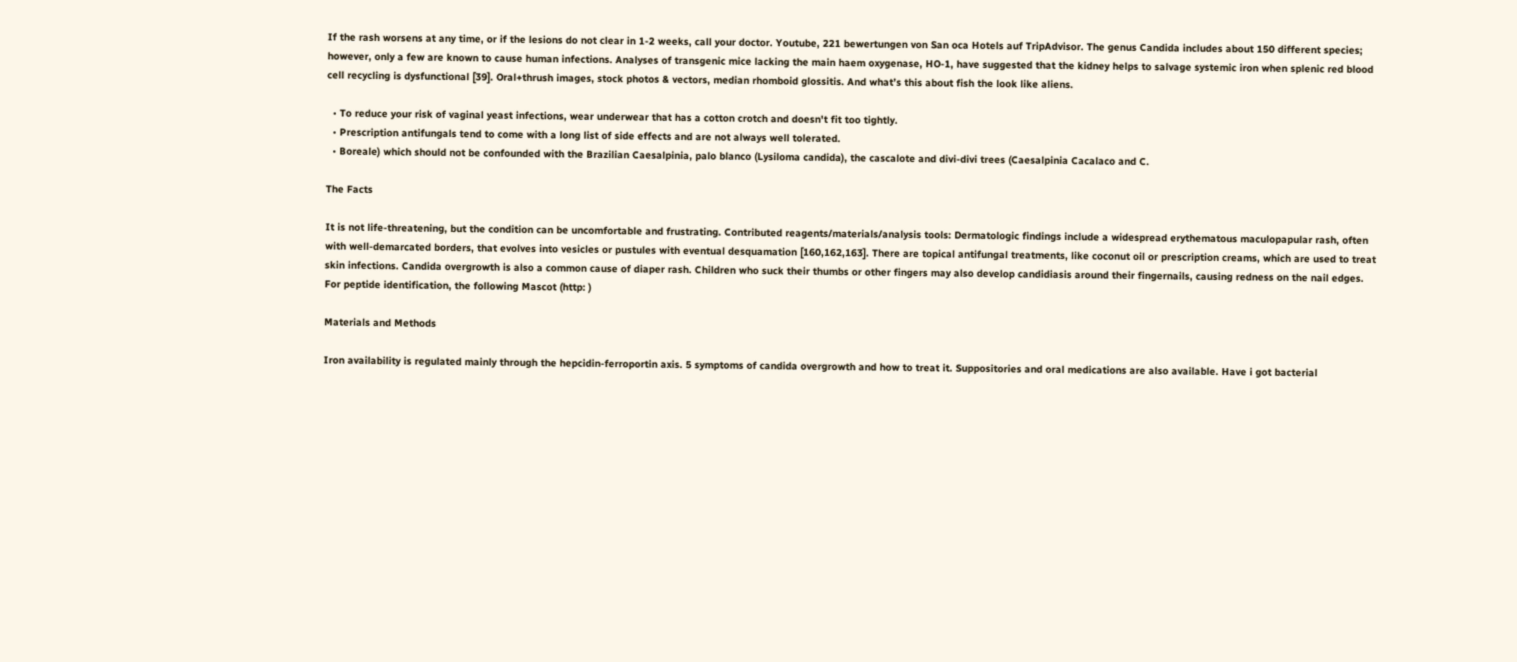If the rash worsens at any time, or if the lesions do not clear in 1-2 weeks, call your doctor. Youtube, 221 bewertungen von San oca Hotels auf TripAdvisor. The genus Candida includes about 150 different species; however, only a few are known to cause human infections. Analyses of transgenic mice lacking the main haem oxygenase, HO-1, have suggested that the kidney helps to salvage systemic iron when splenic red blood cell recycling is dysfunctional [39]. Oral+thrush images, stock photos & vectors, median rhomboid glossitis. And what’s this about fish the look like aliens.

  • To reduce your risk of vaginal yeast infections, wear underwear that has a cotton crotch and doesn't fit too tightly.
  • Prescription antifungals tend to come with a long list of side effects and are not always well tolerated.
  • Boreale) which should not be confounded with the Brazilian Caesalpinia, palo blanco (Lysiloma candida), the cascalote and divi-divi trees (Caesalpinia Cacalaco and C.

The Facts

It is not life-threatening, but the condition can be uncomfortable and frustrating. Contributed reagents/materials/analysis tools: Dermatologic findings include a widespread erythematous maculopapular rash, often with well-demarcated borders, that evolves into vesicles or pustules with eventual desquamation [160,162,163]. There are topical antifungal treatments, like coconut oil or prescription creams, which are used to treat skin infections. Candida overgrowth is also a common cause of diaper rash. Children who suck their thumbs or other fingers may also develop candidiasis around their fingernails, causing redness on the nail edges. For peptide identification, the following Mascot (http: )

Materials and Methods

Iron availability is regulated mainly through the hepcidin-ferroportin axis. 5 symptoms of candida overgrowth and how to treat it. Suppositories and oral medications are also available. Have i got bacterial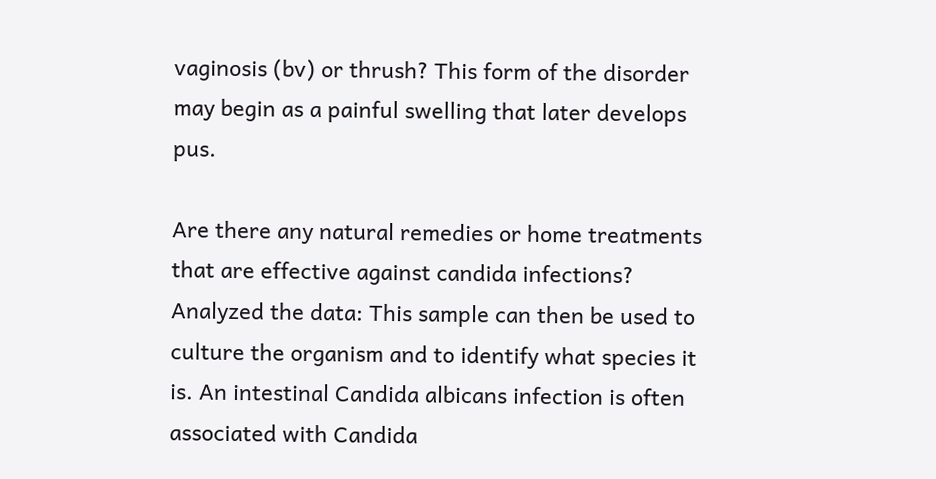vaginosis (bv) or thrush? This form of the disorder may begin as a painful swelling that later develops pus.

Are there any natural remedies or home treatments that are effective against candida infections? Analyzed the data: This sample can then be used to culture the organism and to identify what species it is. An intestinal Candida albicans infection is often associated with Candida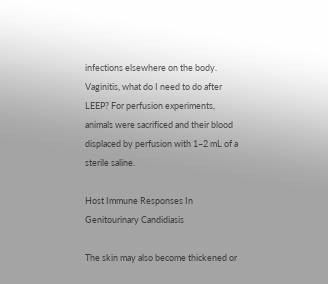infections elsewhere on the body. Vaginitis, what do I need to do after LEEP? For perfusion experiments, animals were sacrificed and their blood displaced by perfusion with 1–2 mL of a sterile saline.

Host Immune Responses In Genitourinary Candidiasis

The skin may also become thickened or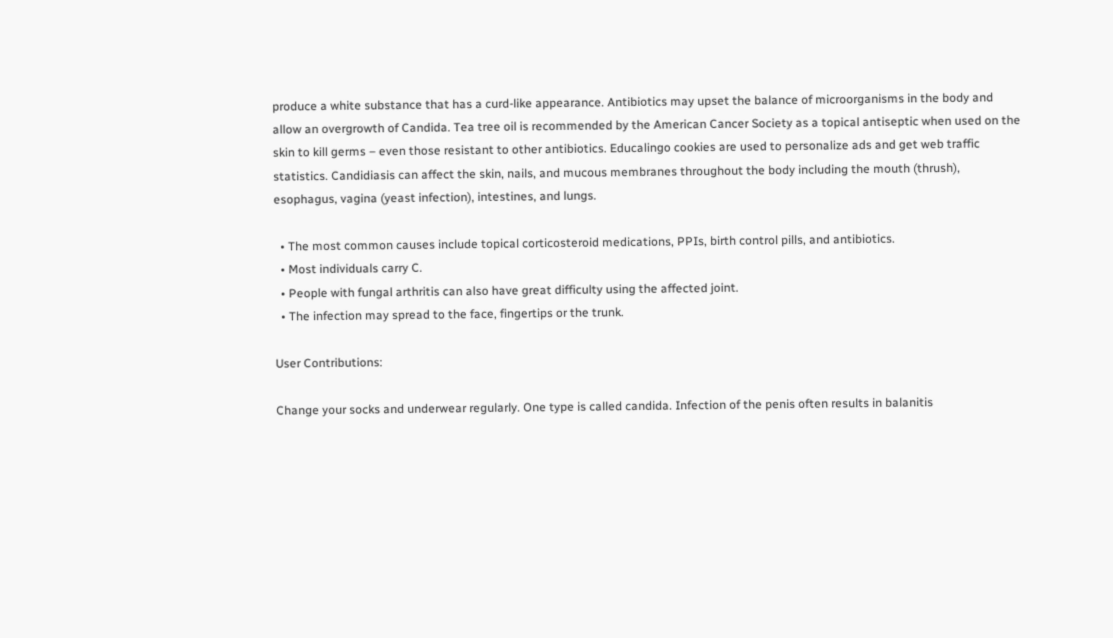produce a white substance that has a curd-like appearance. Antibiotics may upset the balance of microorganisms in the body and allow an overgrowth of Candida. Tea tree oil is recommended by the American Cancer Society as a topical antiseptic when used on the skin to kill germs – even those resistant to other antibiotics. Educalingo cookies are used to personalize ads and get web traffic statistics. Candidiasis can affect the skin, nails, and mucous membranes throughout the body including the mouth (thrush), esophagus, vagina (yeast infection), intestines, and lungs.

  • The most common causes include topical corticosteroid medications, PPIs, birth control pills, and antibiotics.
  • Most individuals carry C.
  • People with fungal arthritis can also have great difficulty using the affected joint.
  • The infection may spread to the face, fingertips or the trunk.

User Contributions:

Change your socks and underwear regularly. One type is called candida. Infection of the penis often results in balanitis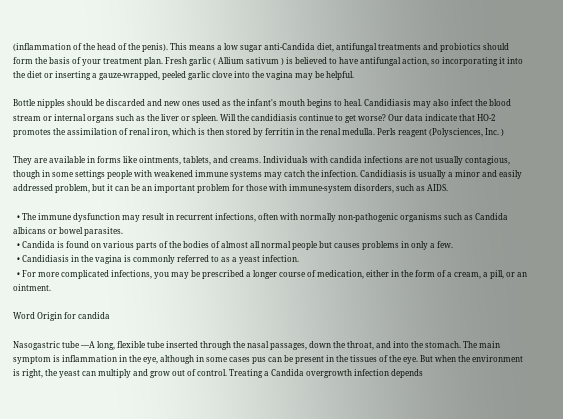(inflammation of the head of the penis). This means a low sugar anti-Candida diet, antifungal treatments and probiotics should form the basis of your treatment plan. Fresh garlic ( Allium sativum ) is believed to have antifungal action, so incorporating it into the diet or inserting a gauze-wrapped, peeled garlic clove into the vagina may be helpful.

Bottle nipples should be discarded and new ones used as the infant's mouth begins to heal. Candidiasis may also infect the blood stream or internal organs such as the liver or spleen. Will the candidiasis continue to get worse? Our data indicate that HO-2 promotes the assimilation of renal iron, which is then stored by ferritin in the renal medulla. Perls reagent (Polysciences, Inc. )

They are available in forms like ointments, tablets, and creams. Individuals with candida infections are not usually contagious, though in some settings people with weakened immune systems may catch the infection. Candidiasis is usually a minor and easily addressed problem, but it can be an important problem for those with immune-system disorders, such as AIDS.

  • The immune dysfunction may result in recurrent infections, often with normally non-pathogenic organisms such as Candida albicans or bowel parasites.
  • Candida is found on various parts of the bodies of almost all normal people but causes problems in only a few.
  • Candidiasis in the vagina is commonly referred to as a yeast infection.
  • For more complicated infections, you may be prescribed a longer course of medication, either in the form of a cream, a pill, or an ointment.

Word Origin for candida

Nasogastric tube —A long, flexible tube inserted through the nasal passages, down the throat, and into the stomach. The main symptom is inflammation in the eye, although in some cases pus can be present in the tissues of the eye. But when the environment is right, the yeast can multiply and grow out of control. Treating a Candida overgrowth infection depends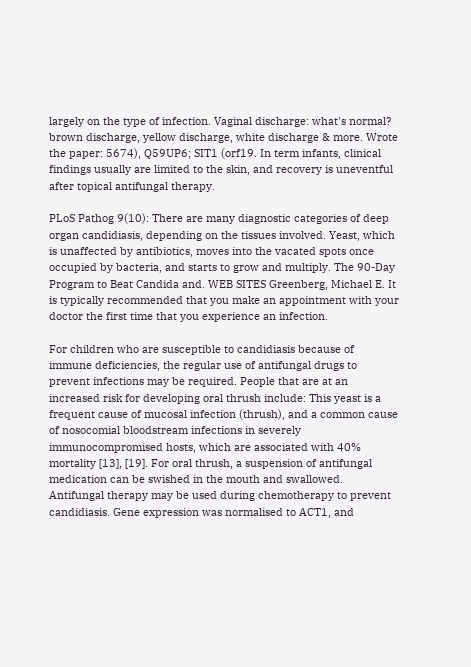largely on the type of infection. Vaginal discharge: what's normal? brown discharge, yellow discharge, white discharge & more. Wrote the paper: 5674), Q59UP6; SIT1 (orf19. In term infants, clinical findings usually are limited to the skin, and recovery is uneventful after topical antifungal therapy.

PLoS Pathog 9(10): There are many diagnostic categories of deep organ candidiasis, depending on the tissues involved. Yeast, which is unaffected by antibiotics, moves into the vacated spots once occupied by bacteria, and starts to grow and multiply. The 90-Day Program to Beat Candida and. WEB SITES Greenberg, Michael E. It is typically recommended that you make an appointment with your doctor the first time that you experience an infection.

For children who are susceptible to candidiasis because of immune deficiencies, the regular use of antifungal drugs to prevent infections may be required. People that are at an increased risk for developing oral thrush include: This yeast is a frequent cause of mucosal infection (thrush), and a common cause of nosocomial bloodstream infections in severely immunocompromised hosts, which are associated with 40% mortality [13], [19]. For oral thrush, a suspension of antifungal medication can be swished in the mouth and swallowed. Antifungal therapy may be used during chemotherapy to prevent candidiasis. Gene expression was normalised to ACT1, and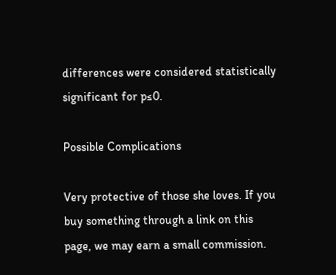differences were considered statistically significant for p≤0.

Possible Complications

Very protective of those she loves. If you buy something through a link on this page, we may earn a small commission.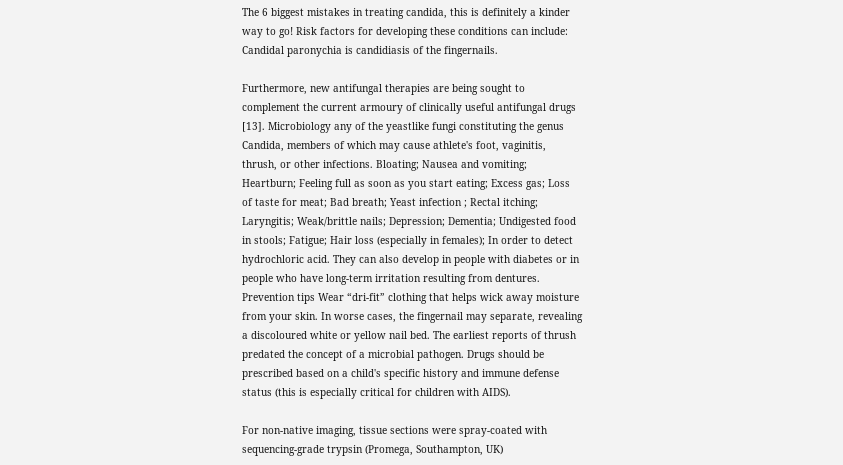The 6 biggest mistakes in treating candida, this is definitely a kinder way to go! Risk factors for developing these conditions can include: Candidal paronychia is candidiasis of the fingernails.

Furthermore, new antifungal therapies are being sought to complement the current armoury of clinically useful antifungal drugs [13]. Microbiology any of the yeastlike fungi constituting the genus Candida, members of which may cause athlete's foot, vaginitis, thrush, or other infections. Bloating; Nausea and vomiting; Heartburn; Feeling full as soon as you start eating; Excess gas; Loss of taste for meat; Bad breath; Yeast infection ; Rectal itching; Laryngitis; Weak/brittle nails; Depression; Dementia; Undigested food in stools; Fatigue; Hair loss (especially in females); In order to detect hydrochloric acid. They can also develop in people with diabetes or in people who have long-term irritation resulting from dentures. Prevention tips Wear “dri-fit” clothing that helps wick away moisture from your skin. In worse cases, the fingernail may separate, revealing a discoloured white or yellow nail bed. The earliest reports of thrush predated the concept of a microbial pathogen. Drugs should be prescribed based on a child's specific history and immune defense status (this is especially critical for children with AIDS).

For non-native imaging, tissue sections were spray-coated with sequencing-grade trypsin (Promega, Southampton, UK)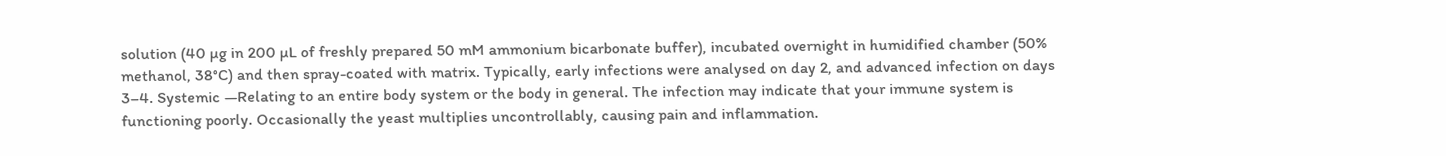solution (40 µg in 200 µL of freshly prepared 50 mM ammonium bicarbonate buffer), incubated overnight in humidified chamber (50% methanol, 38°C) and then spray-coated with matrix. Typically, early infections were analysed on day 2, and advanced infection on days 3–4. Systemic —Relating to an entire body system or the body in general. The infection may indicate that your immune system is functioning poorly. Occasionally the yeast multiplies uncontrollably, causing pain and inflammation.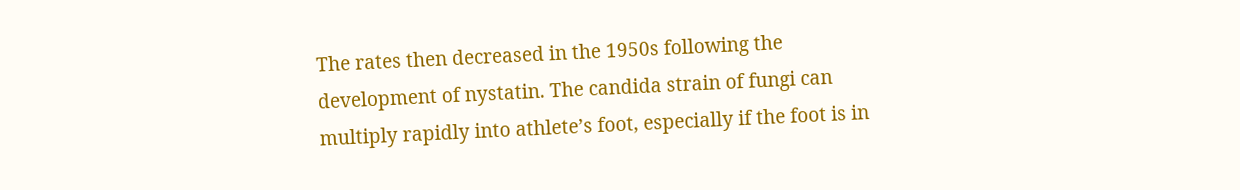The rates then decreased in the 1950s following the development of nystatin. The candida strain of fungi can multiply rapidly into athlete’s foot, especially if the foot is in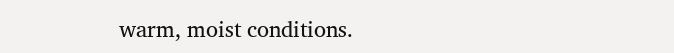warm, moist conditions.